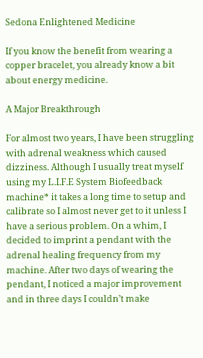Sedona Enlightened Medicine

If you know the benefit from wearing a copper bracelet, you already know a bit about energy medicine.

A Major Breakthrough

For almost two years, I have been struggling with adrenal weakness which caused dizziness. Although I usually treat myself using my L.I.F.E System Biofeedback machine* it takes a long time to setup and calibrate so I almost never get to it unless I have a serious problem. On a whim, I decided to imprint a pendant with the adrenal healing frequency from my machine. After two days of wearing the pendant, I noticed a major improvement and in three days I couldn’t make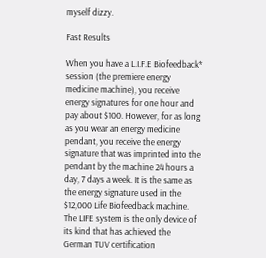myself dizzy.

Fast Results

When you have a L.I.F.E Biofeedback* session (the premiere energy medicine machine), you receive energy signatures for one hour and pay about $100. However, for as long as you wear an energy medicine pendant, you receive the energy signature that was imprinted into the pendant by the machine 24 hours a day, 7 days a week. It is the same as the energy signature used in the $12,000 Life Biofeedback machine. The LIFE system is the only device of its kind that has achieved the German TUV certification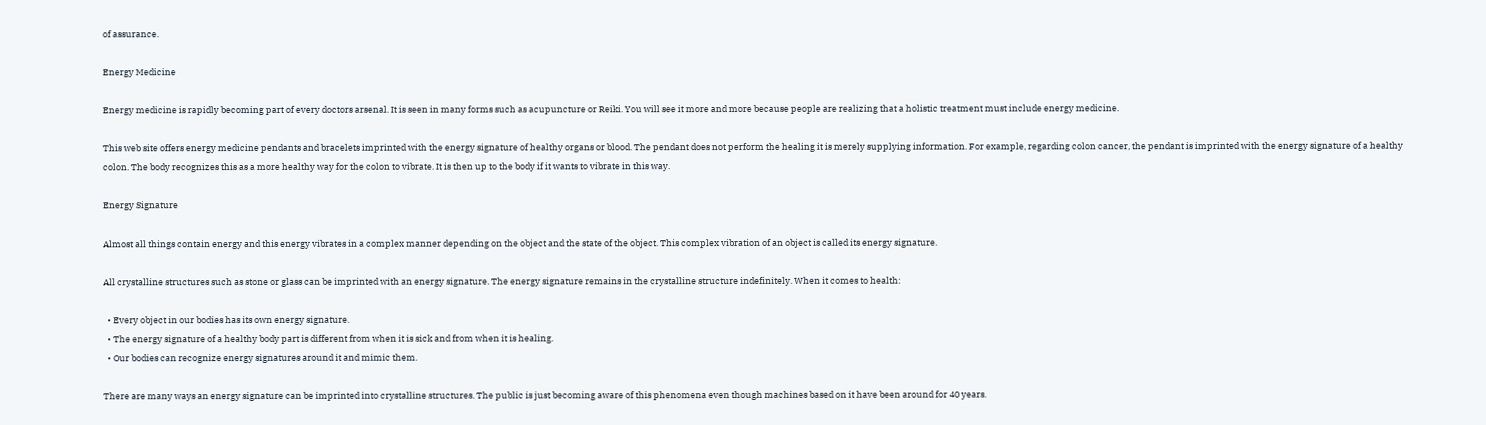of assurance.

Energy Medicine

Energy medicine is rapidly becoming part of every doctors arsenal. It is seen in many forms such as acupuncture or Reiki. You will see it more and more because people are realizing that a holistic treatment must include energy medicine.

This web site offers energy medicine pendants and bracelets imprinted with the energy signature of healthy organs or blood. The pendant does not perform the healing it is merely supplying information. For example, regarding colon cancer, the pendant is imprinted with the energy signature of a healthy colon. The body recognizes this as a more healthy way for the colon to vibrate. It is then up to the body if it wants to vibrate in this way.

Energy Signature

Almost all things contain energy and this energy vibrates in a complex manner depending on the object and the state of the object. This complex vibration of an object is called its energy signature.

All crystalline structures such as stone or glass can be imprinted with an energy signature. The energy signature remains in the crystalline structure indefinitely. When it comes to health:

  • Every object in our bodies has its own energy signature.
  • The energy signature of a healthy body part is different from when it is sick and from when it is healing.
  • Our bodies can recognize energy signatures around it and mimic them.

There are many ways an energy signature can be imprinted into crystalline structures. The public is just becoming aware of this phenomena even though machines based on it have been around for 40 years.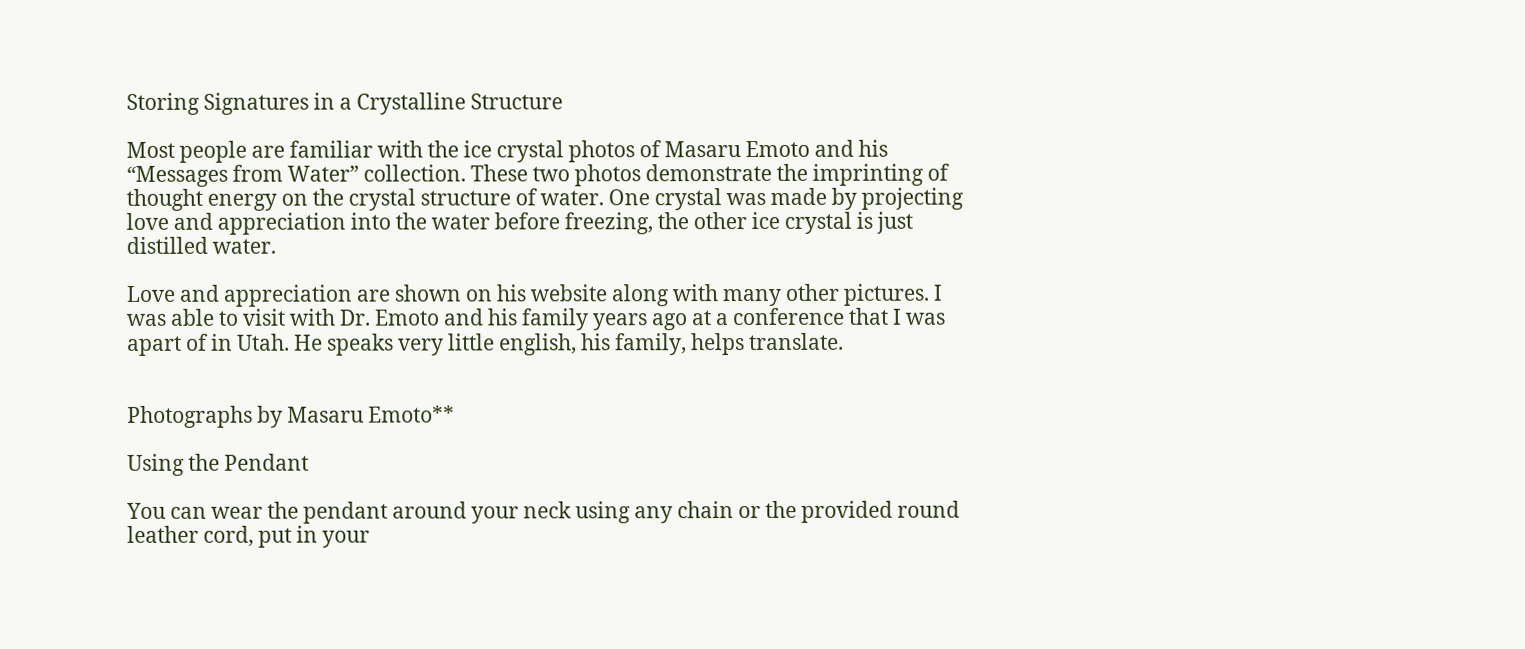Storing Signatures in a Crystalline Structure

Most people are familiar with the ice crystal photos of Masaru Emoto and his “Messages from Water” collection. These two photos demonstrate the imprinting of thought energy on the crystal structure of water. One crystal was made by projecting love and appreciation into the water before freezing, the other ice crystal is just distilled water.

Love and appreciation are shown on his website along with many other pictures. I was able to visit with Dr. Emoto and his family years ago at a conference that I was apart of in Utah. He speaks very little english, his family, helps translate.


Photographs by Masaru Emoto**

Using the Pendant

You can wear the pendant around your neck using any chain or the provided round leather cord, put in your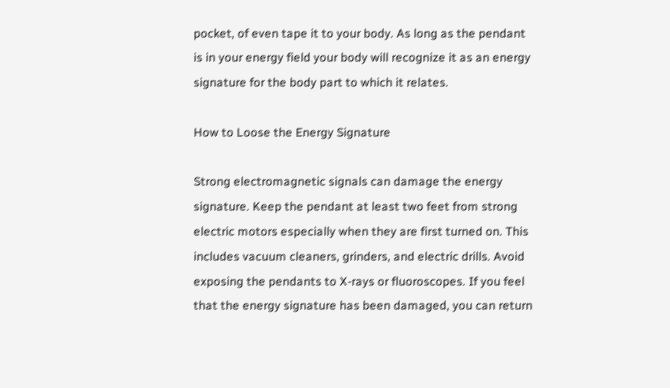pocket, of even tape it to your body. As long as the pendant is in your energy field your body will recognize it as an energy signature for the body part to which it relates.

How to Loose the Energy Signature

Strong electromagnetic signals can damage the energy signature. Keep the pendant at least two feet from strong electric motors especially when they are first turned on. This includes vacuum cleaners, grinders, and electric drills. Avoid exposing the pendants to X-rays or fluoroscopes. If you feel that the energy signature has been damaged, you can return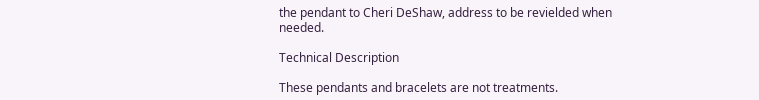the pendant to Cheri DeShaw, address to be revielded when needed.

Technical Description

These pendants and bracelets are not treatments.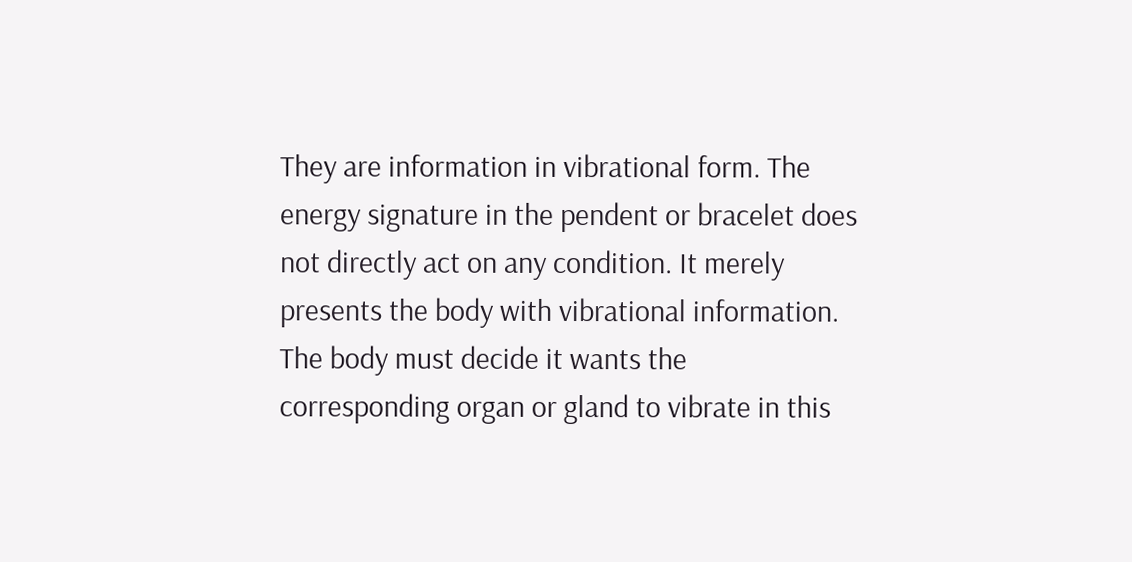They are information in vibrational form. The energy signature in the pendent or bracelet does not directly act on any condition. It merely presents the body with vibrational information. The body must decide it wants the corresponding organ or gland to vibrate in this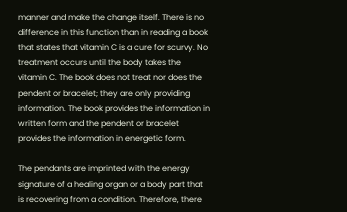manner and make the change itself. There is no difference in this function than in reading a book that states that vitamin C is a cure for scurvy. No treatment occurs until the body takes the vitamin C. The book does not treat nor does the pendent or bracelet; they are only providing information. The book provides the information in written form and the pendent or bracelet provides the information in energetic form.

The pendants are imprinted with the energy signature of a healing organ or a body part that is recovering from a condition. Therefore, there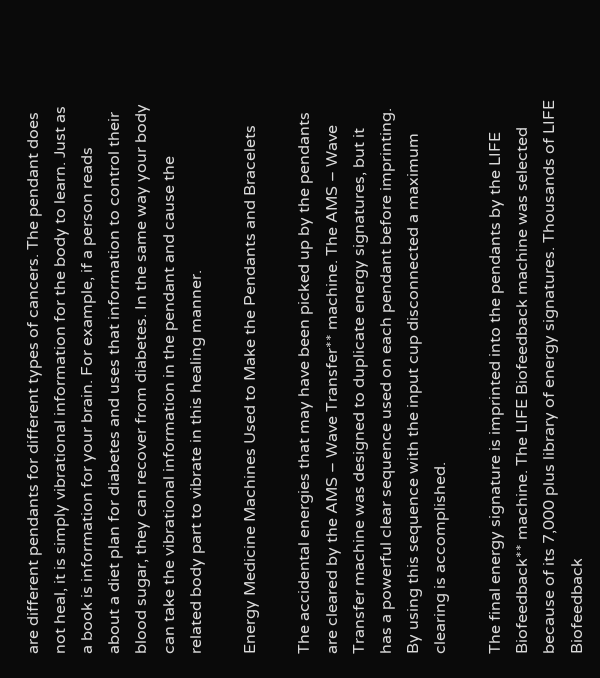are different pendants for different types of cancers. The pendant does not heal, it is simply vibrational information for the body to learn. Just as a book is information for your brain. For example, if a person reads about a diet plan for diabetes and uses that information to control their blood sugar, they can recover from diabetes. In the same way your body can take the vibrational information in the pendant and cause the related body part to vibrate in this healing manner.

Energy Medicine Machines Used to Make the Pendants and Bracelets

The accidental energies that may have been picked up by the pendants are cleared by the AMS – Wave Transfer** machine. The AMS – Wave Transfer machine was designed to duplicate energy signatures, but it has a powerful clear sequence used on each pendant before imprinting. By using this sequence with the input cup disconnected a maximum clearing is accomplished.

The final energy signature is imprinted into the pendants by the LIFE Biofeedback** machine. The LIFE Biofeedback machine was selected because of its 7,000 plus library of energy signatures. Thousands of LIFE Biofeedback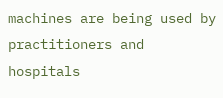machines are being used by practitioners and hospitals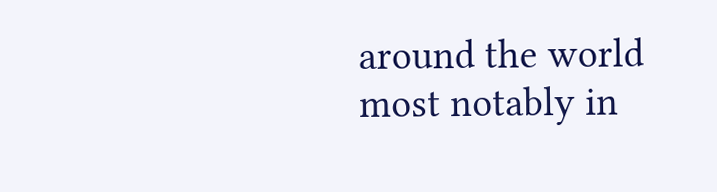around the world most notably in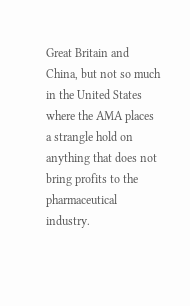Great Britain and China, but not so much in the United States where the AMA places a strangle hold on anything that does not bring profits to the pharmaceutical industry.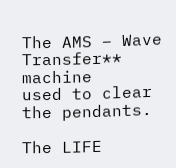The AMS – Wave Transfer** machine
used to clear the pendants.

The LIFE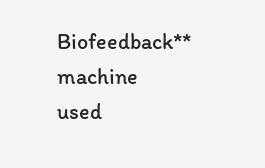Biofeedback** machine
used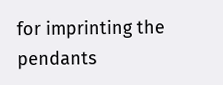for imprinting the pendants